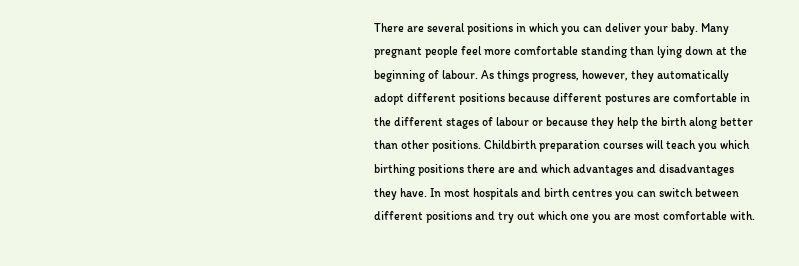There are several positions in which you can deliver your baby. Many pregnant people feel more comfortable standing than lying down at the beginning of labour. As things progress, however, they automatically adopt different positions because different postures are comfortable in the different stages of labour or because they help the birth along better than other positions. Childbirth preparation courses will teach you which birthing positions there are and which advantages and disadvantages they have. In most hospitals and birth centres you can switch between different positions and try out which one you are most comfortable with.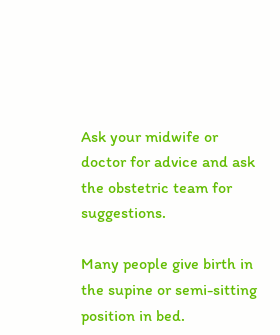Ask your midwife or doctor for advice and ask the obstetric team for suggestions.

Many people give birth in the supine or semi-sitting position in bed.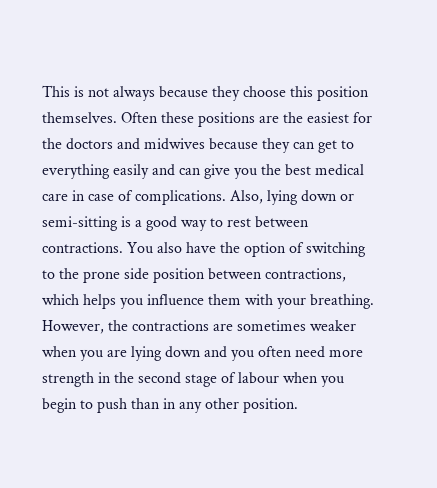This is not always because they choose this position themselves. Often these positions are the easiest for the doctors and midwives because they can get to everything easily and can give you the best medical care in case of complications. Also, lying down or semi-sitting is a good way to rest between contractions. You also have the option of switching to the prone side position between contractions, which helps you influence them with your breathing. However, the contractions are sometimes weaker when you are lying down and you often need more strength in the second stage of labour when you begin to push than in any other position.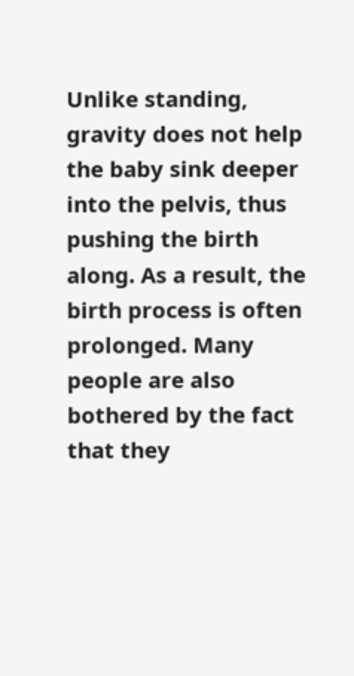Unlike standing, gravity does not help the baby sink deeper into the pelvis, thus pushing the birth along. As a result, the birth process is often prolonged. Many people are also bothered by the fact that they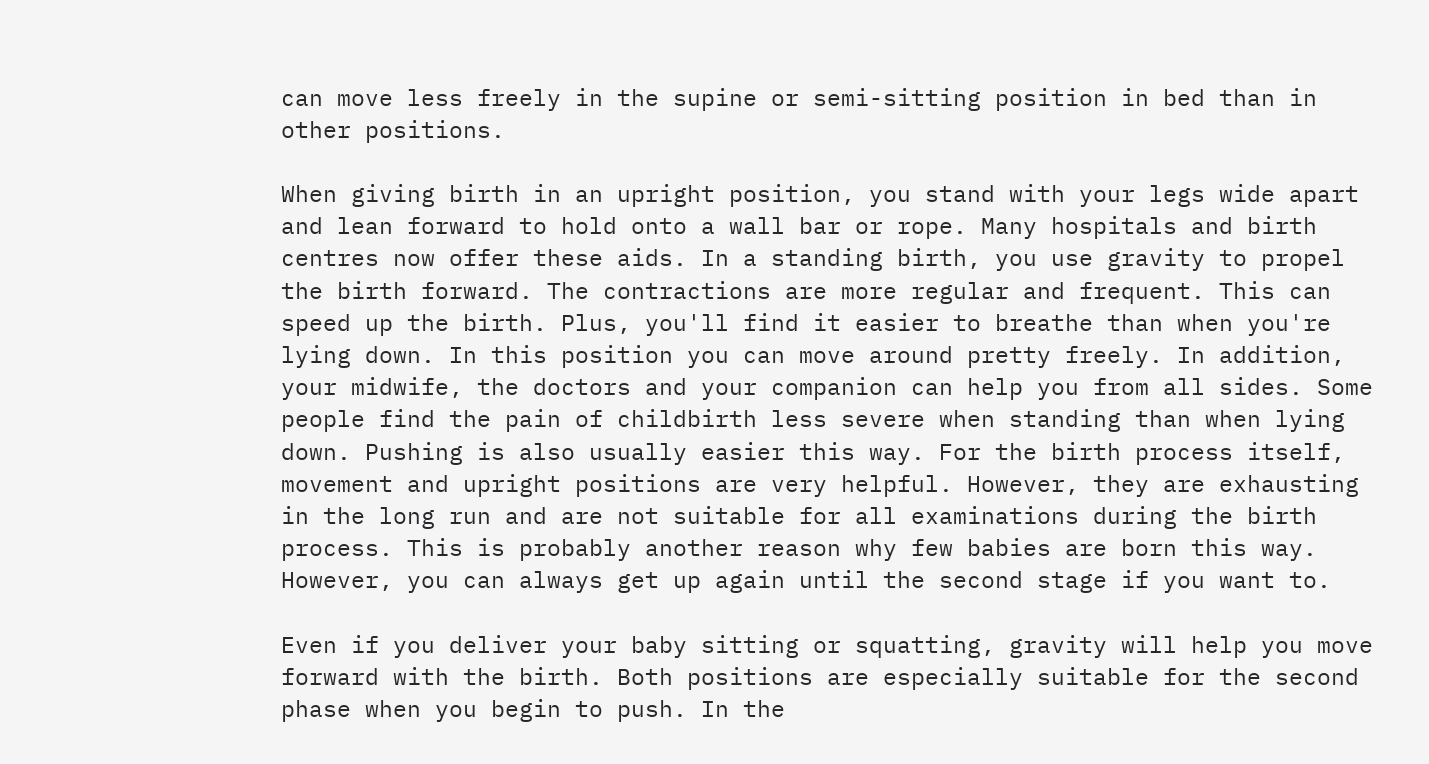can move less freely in the supine or semi-sitting position in bed than in other positions.

When giving birth in an upright position, you stand with your legs wide apart and lean forward to hold onto a wall bar or rope. Many hospitals and birth centres now offer these aids. In a standing birth, you use gravity to propel the birth forward. The contractions are more regular and frequent. This can speed up the birth. Plus, you'll find it easier to breathe than when you're lying down. In this position you can move around pretty freely. In addition, your midwife, the doctors and your companion can help you from all sides. Some people find the pain of childbirth less severe when standing than when lying down. Pushing is also usually easier this way. For the birth process itself, movement and upright positions are very helpful. However, they are exhausting in the long run and are not suitable for all examinations during the birth process. This is probably another reason why few babies are born this way. However, you can always get up again until the second stage if you want to.

Even if you deliver your baby sitting or squatting, gravity will help you move forward with the birth. Both positions are especially suitable for the second phase when you begin to push. In the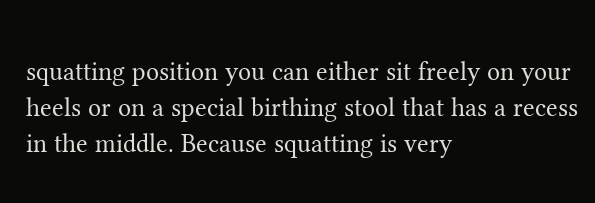squatting position you can either sit freely on your heels or on a special birthing stool that has a recess in the middle. Because squatting is very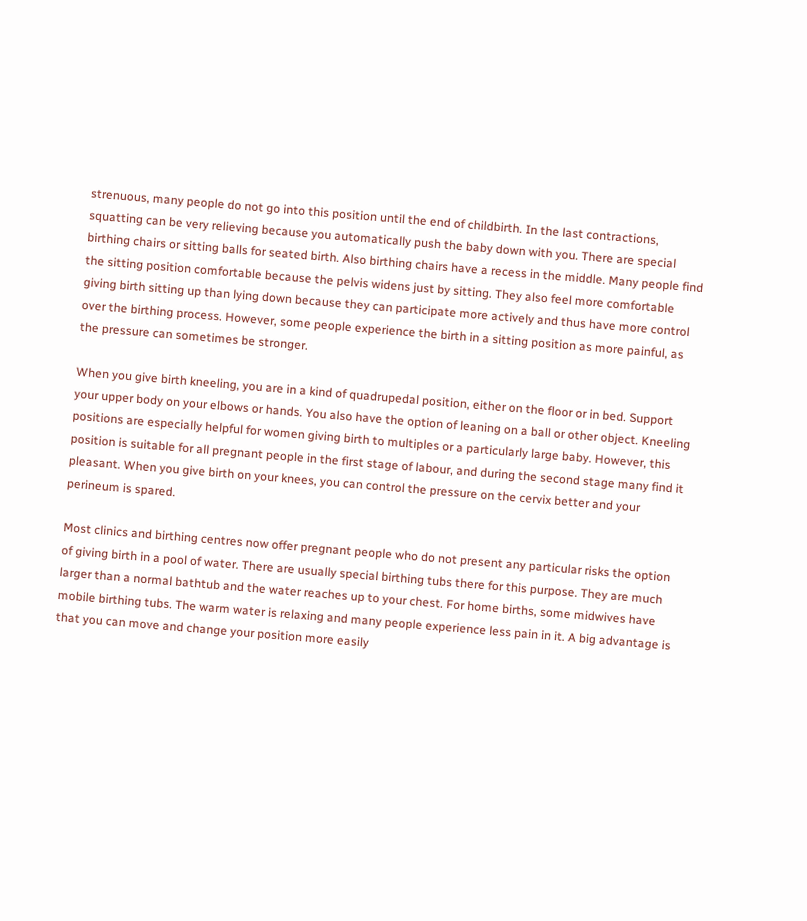strenuous, many people do not go into this position until the end of childbirth. In the last contractions, squatting can be very relieving because you automatically push the baby down with you. There are special birthing chairs or sitting balls for seated birth. Also birthing chairs have a recess in the middle. Many people find the sitting position comfortable because the pelvis widens just by sitting. They also feel more comfortable giving birth sitting up than lying down because they can participate more actively and thus have more control over the birthing process. However, some people experience the birth in a sitting position as more painful, as the pressure can sometimes be stronger.

When you give birth kneeling, you are in a kind of quadrupedal position, either on the floor or in bed. Support your upper body on your elbows or hands. You also have the option of leaning on a ball or other object. Kneeling positions are especially helpful for women giving birth to multiples or a particularly large baby. However, this position is suitable for all pregnant people in the first stage of labour, and during the second stage many find it pleasant. When you give birth on your knees, you can control the pressure on the cervix better and your perineum is spared.

Most clinics and birthing centres now offer pregnant people who do not present any particular risks the option of giving birth in a pool of water. There are usually special birthing tubs there for this purpose. They are much larger than a normal bathtub and the water reaches up to your chest. For home births, some midwives have mobile birthing tubs. The warm water is relaxing and many people experience less pain in it. A big advantage is that you can move and change your position more easily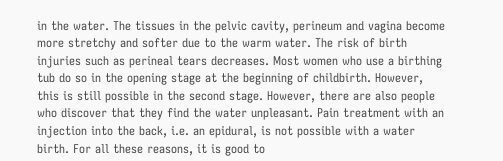in the water. The tissues in the pelvic cavity, perineum and vagina become more stretchy and softer due to the warm water. The risk of birth injuries such as perineal tears decreases. Most women who use a birthing tub do so in the opening stage at the beginning of childbirth. However, this is still possible in the second stage. However, there are also people who discover that they find the water unpleasant. Pain treatment with an injection into the back, i.e. an epidural, is not possible with a water birth. For all these reasons, it is good to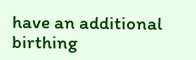have an additional birthing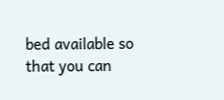bed available so that you can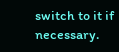switch to it if necessary.